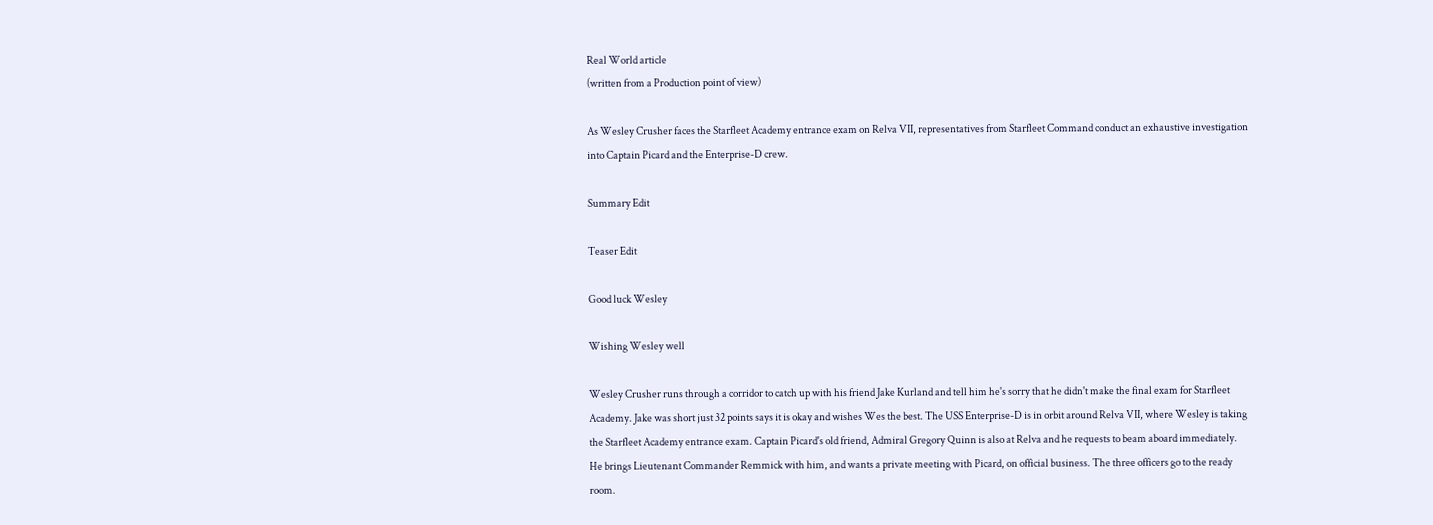Real World article
(written from a Production point of view)

As Wesley Crusher faces the Starfleet Academy entrance exam on Relva VII, representatives from Starfleet Command conduct an exhaustive investigation into Captain Picard and the Enterprise-D crew.

Summary Edit

Teaser Edit

Good luck Wesley

Wishing Wesley well

Wesley Crusher runs through a corridor to catch up with his friend Jake Kurland and tell him he's sorry that he didn't make the final exam for Starfleet Academy. Jake was short just 32 points says it is okay and wishes Wes the best. The USS Enterprise-D is in orbit around Relva VII, where Wesley is taking the Starfleet Academy entrance exam. Captain Picard's old friend, Admiral Gregory Quinn is also at Relva and he requests to beam aboard immediately. He brings Lieutenant Commander Remmick with him, and wants a private meeting with Picard, on official business. The three officers go to the ready room.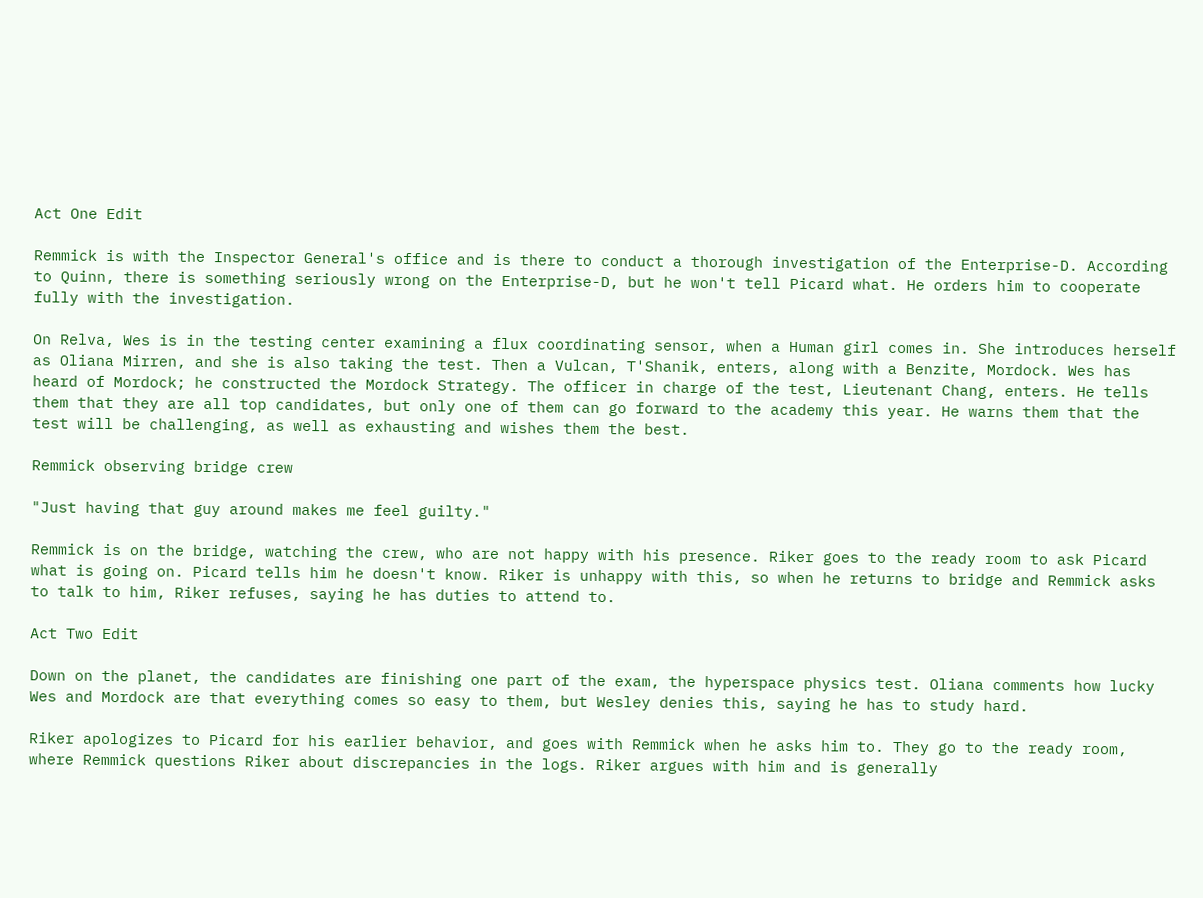Act One Edit

Remmick is with the Inspector General's office and is there to conduct a thorough investigation of the Enterprise-D. According to Quinn, there is something seriously wrong on the Enterprise-D, but he won't tell Picard what. He orders him to cooperate fully with the investigation.

On Relva, Wes is in the testing center examining a flux coordinating sensor, when a Human girl comes in. She introduces herself as Oliana Mirren, and she is also taking the test. Then a Vulcan, T'Shanik, enters, along with a Benzite, Mordock. Wes has heard of Mordock; he constructed the Mordock Strategy. The officer in charge of the test, Lieutenant Chang, enters. He tells them that they are all top candidates, but only one of them can go forward to the academy this year. He warns them that the test will be challenging, as well as exhausting and wishes them the best.

Remmick observing bridge crew

"Just having that guy around makes me feel guilty."

Remmick is on the bridge, watching the crew, who are not happy with his presence. Riker goes to the ready room to ask Picard what is going on. Picard tells him he doesn't know. Riker is unhappy with this, so when he returns to bridge and Remmick asks to talk to him, Riker refuses, saying he has duties to attend to.

Act Two Edit

Down on the planet, the candidates are finishing one part of the exam, the hyperspace physics test. Oliana comments how lucky Wes and Mordock are that everything comes so easy to them, but Wesley denies this, saying he has to study hard.

Riker apologizes to Picard for his earlier behavior, and goes with Remmick when he asks him to. They go to the ready room, where Remmick questions Riker about discrepancies in the logs. Riker argues with him and is generally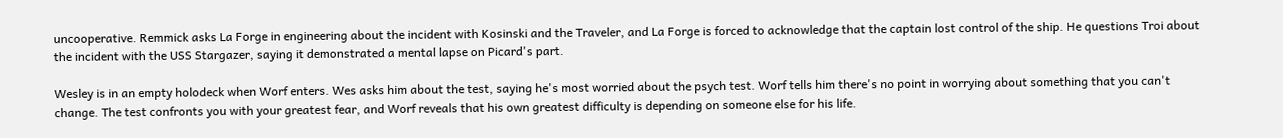uncooperative. Remmick asks La Forge in engineering about the incident with Kosinski and the Traveler, and La Forge is forced to acknowledge that the captain lost control of the ship. He questions Troi about the incident with the USS Stargazer, saying it demonstrated a mental lapse on Picard's part.

Wesley is in an empty holodeck when Worf enters. Wes asks him about the test, saying he's most worried about the psych test. Worf tells him there's no point in worrying about something that you can't change. The test confronts you with your greatest fear, and Worf reveals that his own greatest difficulty is depending on someone else for his life.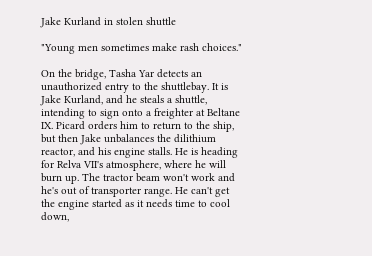Jake Kurland in stolen shuttle

"Young men sometimes make rash choices."

On the bridge, Tasha Yar detects an unauthorized entry to the shuttlebay. It is Jake Kurland, and he steals a shuttle, intending to sign onto a freighter at Beltane IX. Picard orders him to return to the ship, but then Jake unbalances the dilithium reactor, and his engine stalls. He is heading for Relva VII's atmosphere, where he will burn up. The tractor beam won't work and he's out of transporter range. He can't get the engine started as it needs time to cool down,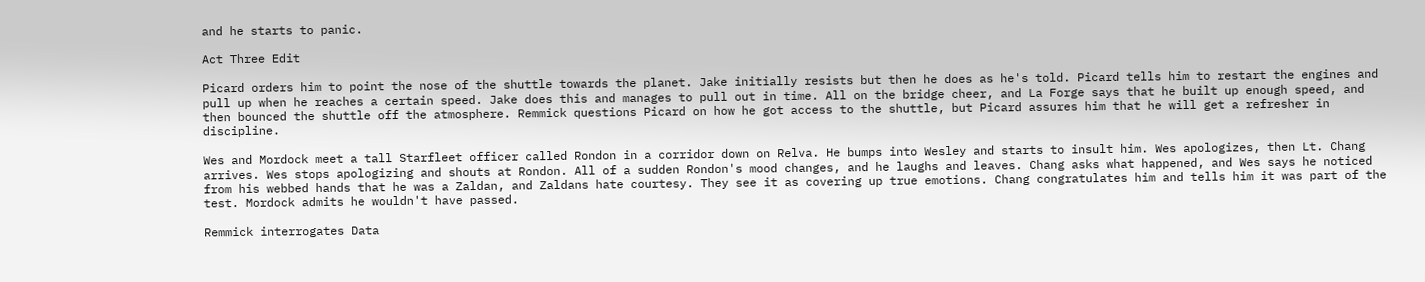and he starts to panic.

Act Three Edit

Picard orders him to point the nose of the shuttle towards the planet. Jake initially resists but then he does as he's told. Picard tells him to restart the engines and pull up when he reaches a certain speed. Jake does this and manages to pull out in time. All on the bridge cheer, and La Forge says that he built up enough speed, and then bounced the shuttle off the atmosphere. Remmick questions Picard on how he got access to the shuttle, but Picard assures him that he will get a refresher in discipline.

Wes and Mordock meet a tall Starfleet officer called Rondon in a corridor down on Relva. He bumps into Wesley and starts to insult him. Wes apologizes, then Lt. Chang arrives. Wes stops apologizing and shouts at Rondon. All of a sudden Rondon's mood changes, and he laughs and leaves. Chang asks what happened, and Wes says he noticed from his webbed hands that he was a Zaldan, and Zaldans hate courtesy. They see it as covering up true emotions. Chang congratulates him and tells him it was part of the test. Mordock admits he wouldn't have passed.

Remmick interrogates Data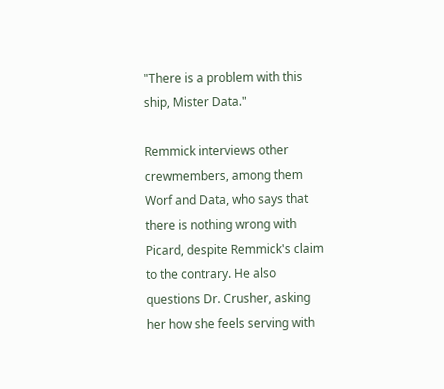"There is a problem with this ship, Mister Data."

Remmick interviews other crewmembers, among them Worf and Data, who says that there is nothing wrong with Picard, despite Remmick's claim to the contrary. He also questions Dr. Crusher, asking her how she feels serving with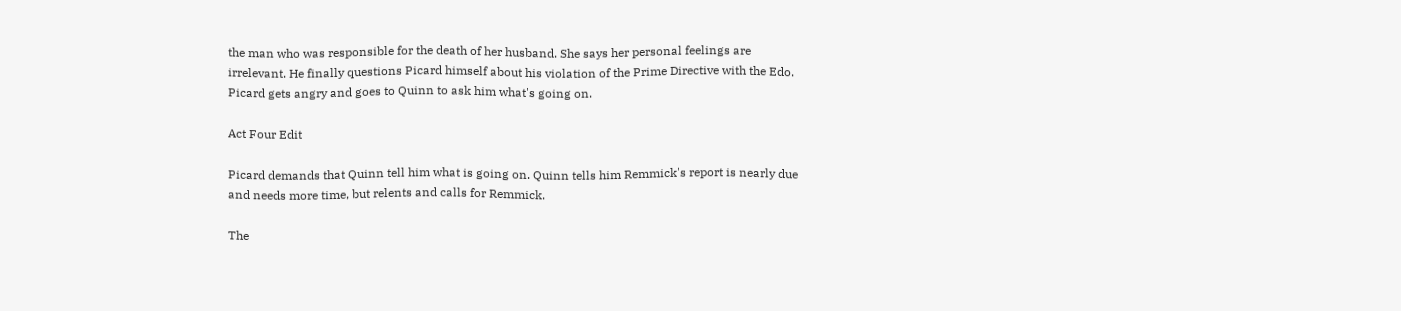the man who was responsible for the death of her husband. She says her personal feelings are irrelevant. He finally questions Picard himself about his violation of the Prime Directive with the Edo. Picard gets angry and goes to Quinn to ask him what's going on.

Act Four Edit

Picard demands that Quinn tell him what is going on. Quinn tells him Remmick's report is nearly due and needs more time, but relents and calls for Remmick.

The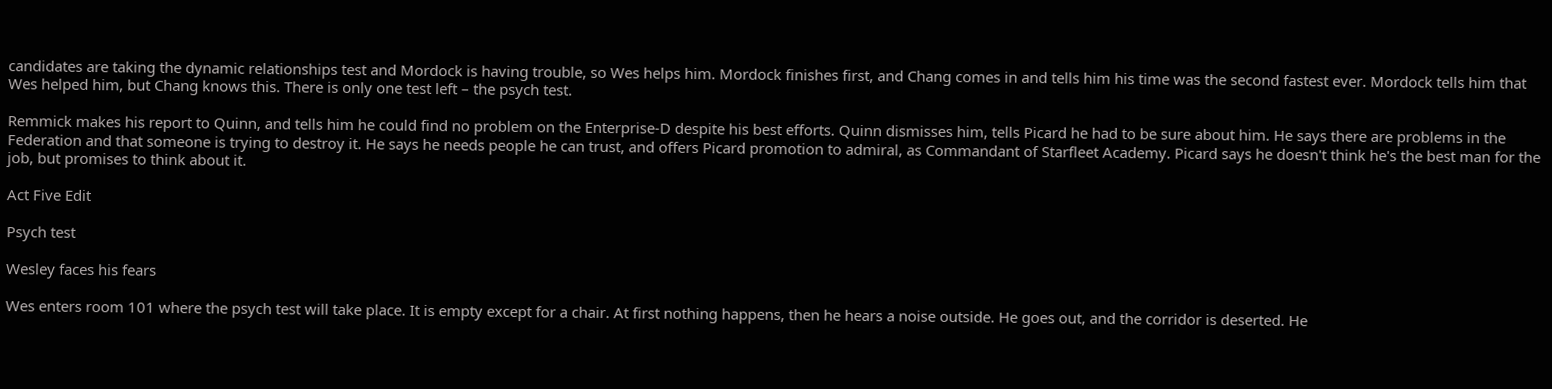candidates are taking the dynamic relationships test and Mordock is having trouble, so Wes helps him. Mordock finishes first, and Chang comes in and tells him his time was the second fastest ever. Mordock tells him that Wes helped him, but Chang knows this. There is only one test left – the psych test.

Remmick makes his report to Quinn, and tells him he could find no problem on the Enterprise-D despite his best efforts. Quinn dismisses him, tells Picard he had to be sure about him. He says there are problems in the Federation and that someone is trying to destroy it. He says he needs people he can trust, and offers Picard promotion to admiral, as Commandant of Starfleet Academy. Picard says he doesn't think he's the best man for the job, but promises to think about it.

Act Five Edit

Psych test

Wesley faces his fears

Wes enters room 101 where the psych test will take place. It is empty except for a chair. At first nothing happens, then he hears a noise outside. He goes out, and the corridor is deserted. He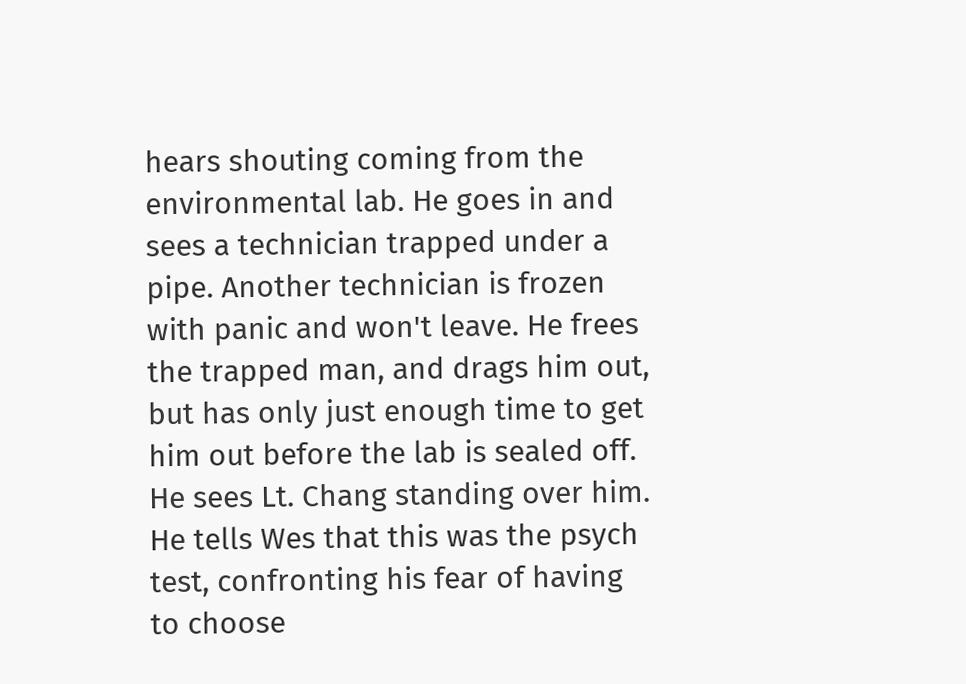hears shouting coming from the environmental lab. He goes in and sees a technician trapped under a pipe. Another technician is frozen with panic and won't leave. He frees the trapped man, and drags him out, but has only just enough time to get him out before the lab is sealed off. He sees Lt. Chang standing over him. He tells Wes that this was the psych test, confronting his fear of having to choose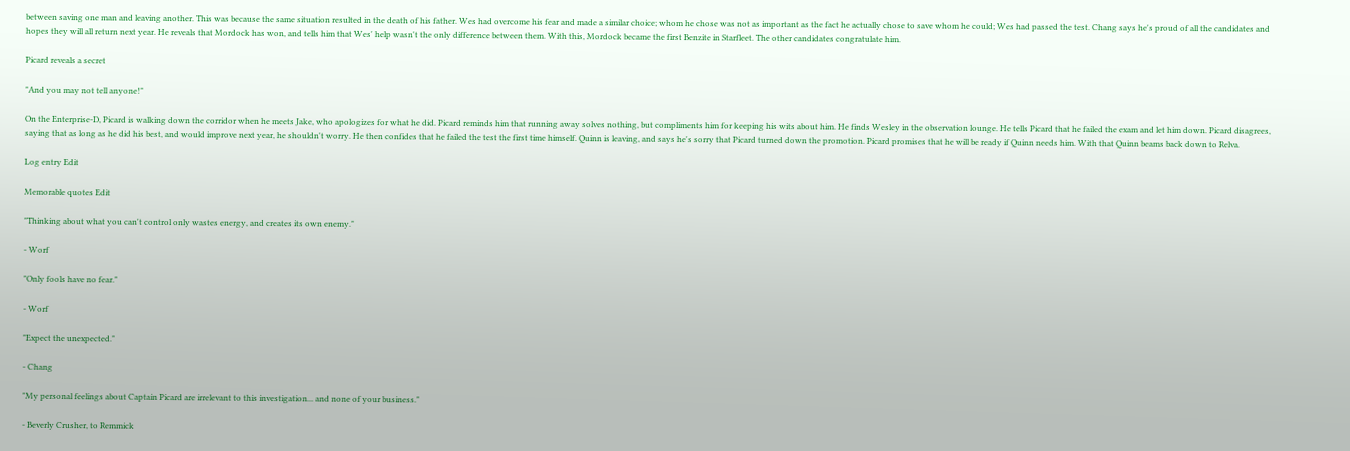between saving one man and leaving another. This was because the same situation resulted in the death of his father. Wes had overcome his fear and made a similar choice; whom he chose was not as important as the fact he actually chose to save whom he could; Wes had passed the test. Chang says he's proud of all the candidates and hopes they will all return next year. He reveals that Mordock has won, and tells him that Wes' help wasn't the only difference between them. With this, Mordock became the first Benzite in Starfleet. The other candidates congratulate him.

Picard reveals a secret

"And you may not tell anyone!"

On the Enterprise-D, Picard is walking down the corridor when he meets Jake, who apologizes for what he did. Picard reminds him that running away solves nothing, but compliments him for keeping his wits about him. He finds Wesley in the observation lounge. He tells Picard that he failed the exam and let him down. Picard disagrees, saying that as long as he did his best, and would improve next year, he shouldn't worry. He then confides that he failed the test the first time himself. Quinn is leaving, and says he's sorry that Picard turned down the promotion. Picard promises that he will be ready if Quinn needs him. With that Quinn beams back down to Relva.

Log entry Edit

Memorable quotes Edit

"Thinking about what you can't control only wastes energy, and creates its own enemy."

- Worf

"Only fools have no fear."

- Worf

"Expect the unexpected."

- Chang

"My personal feelings about Captain Picard are irrelevant to this investigation... and none of your business."

- Beverly Crusher, to Remmick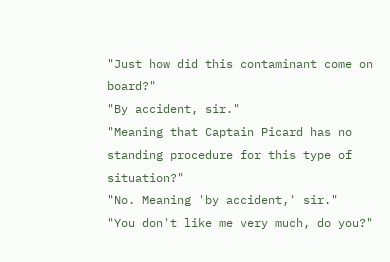"Just how did this contaminant come on board?"
"By accident, sir."
"Meaning that Captain Picard has no standing procedure for this type of situation?"
"No. Meaning 'by accident,' sir."
"You don't like me very much, do you?"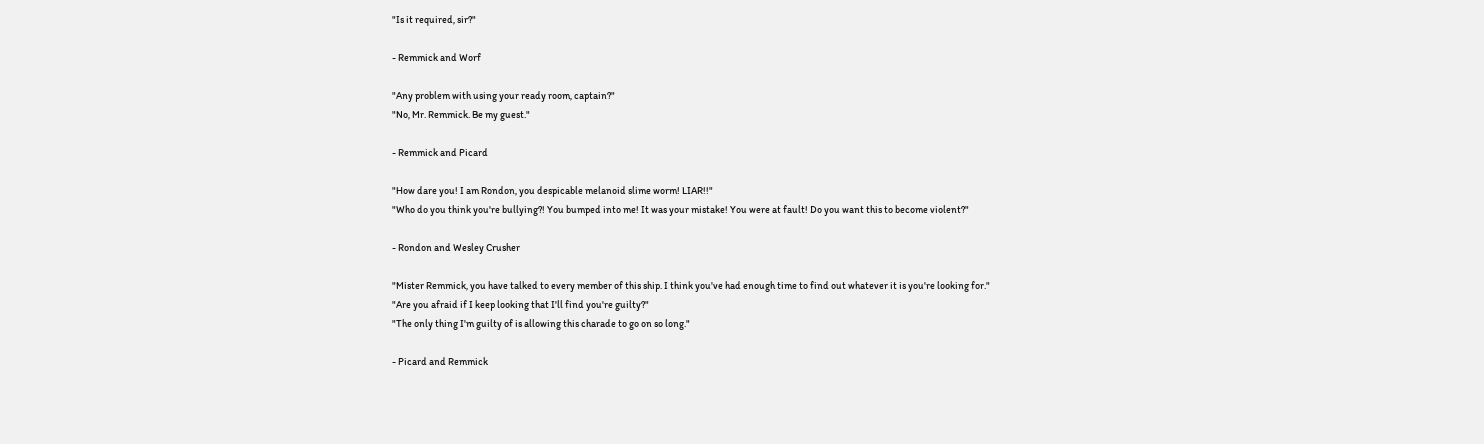"Is it required, sir?"

- Remmick and Worf

"Any problem with using your ready room, captain?"
"No, Mr. Remmick. Be my guest."

- Remmick and Picard

"How dare you! I am Rondon, you despicable melanoid slime worm! LIAR!!"
"Who do you think you're bullying?! You bumped into me! It was your mistake! You were at fault! Do you want this to become violent?"

- Rondon and Wesley Crusher

"Mister Remmick, you have talked to every member of this ship. I think you've had enough time to find out whatever it is you're looking for."
"Are you afraid if I keep looking that I'll find you're guilty?"
"The only thing I'm guilty of is allowing this charade to go on so long."

- Picard and Remmick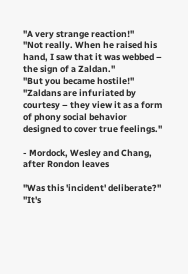"A very strange reaction!"
"Not really. When he raised his hand, I saw that it was webbed – the sign of a Zaldan."
"But you became hostile!"
"Zaldans are infuriated by courtesy – they view it as a form of phony social behavior designed to cover true feelings."

- Mordock, Wesley and Chang, after Rondon leaves

"Was this 'incident' deliberate?"
"It's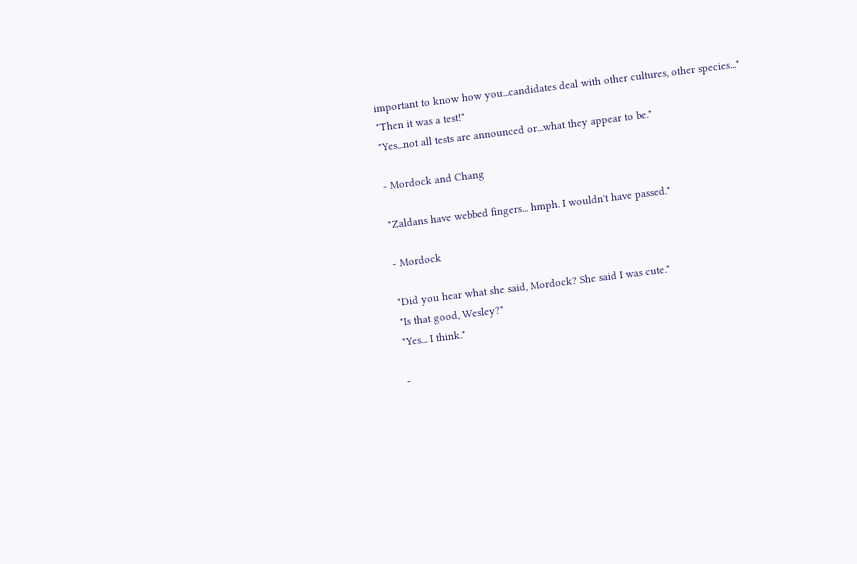important to know how you...candidates deal with other cultures, other species..."
"Then it was a test!"
"Yes...not all tests are announced or...what they appear to be."

- Mordock and Chang

"Zaldans have webbed fingers... hmph. I wouldn't have passed."

- Mordock

"Did you hear what she said, Mordock? She said I was cute."
"Is that good, Wesley?"
"Yes... I think."

-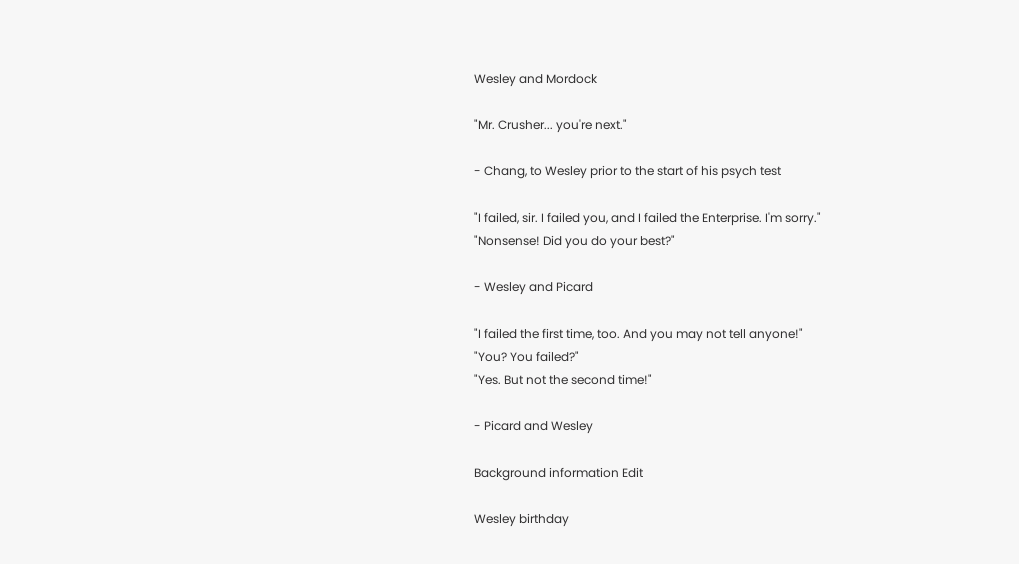Wesley and Mordock

"Mr. Crusher... you're next."

- Chang, to Wesley prior to the start of his psych test

"I failed, sir. I failed you, and I failed the Enterprise. I'm sorry."
"Nonsense! Did you do your best?"

- Wesley and Picard

"I failed the first time, too. And you may not tell anyone!"
"You? You failed?"
"Yes. But not the second time!"

- Picard and Wesley

Background information Edit

Wesley birthday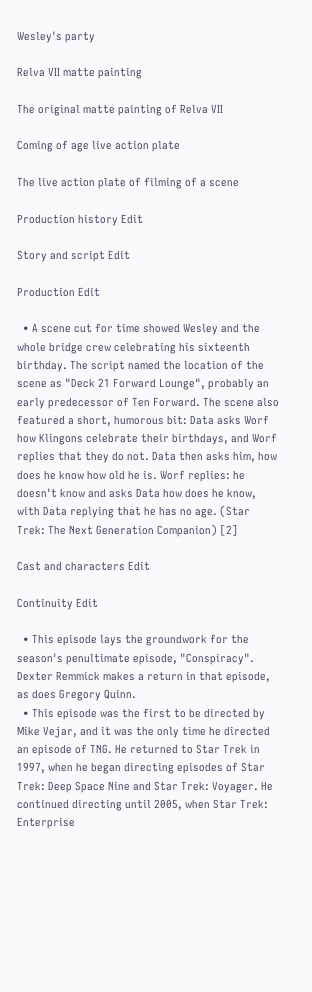Wesley's party

Relva VII matte painting

The original matte painting of Relva VII

Coming of age live action plate

The live action plate of filming of a scene

Production history Edit

Story and script Edit

Production Edit

  • A scene cut for time showed Wesley and the whole bridge crew celebrating his sixteenth birthday. The script named the location of the scene as "Deck 21 Forward Lounge", probably an early predecessor of Ten Forward. The scene also featured a short, humorous bit: Data asks Worf how Klingons celebrate their birthdays, and Worf replies that they do not. Data then asks him, how does he know how old he is. Worf replies: he doesn't know and asks Data how does he know, with Data replying that he has no age. (Star Trek: The Next Generation Companion) [2]

Cast and characters Edit

Continuity Edit

  • This episode lays the groundwork for the season's penultimate episode, "Conspiracy". Dexter Remmick makes a return in that episode, as does Gregory Quinn.
  • This episode was the first to be directed by Mike Vejar, and it was the only time he directed an episode of TNG. He returned to Star Trek in 1997, when he began directing episodes of Star Trek: Deep Space Nine and Star Trek: Voyager. He continued directing until 2005, when Star Trek: Enterprise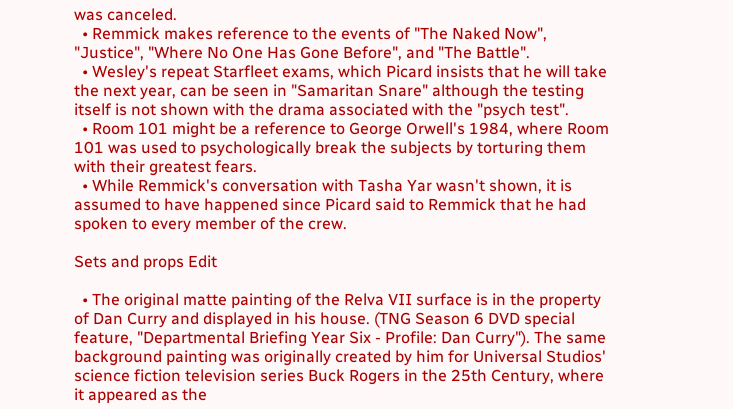was canceled.
  • Remmick makes reference to the events of "The Naked Now", "Justice", "Where No One Has Gone Before", and "The Battle".
  • Wesley's repeat Starfleet exams, which Picard insists that he will take the next year, can be seen in "Samaritan Snare" although the testing itself is not shown with the drama associated with the "psych test".
  • Room 101 might be a reference to George Orwell's 1984, where Room 101 was used to psychologically break the subjects by torturing them with their greatest fears.
  • While Remmick's conversation with Tasha Yar wasn't shown, it is assumed to have happened since Picard said to Remmick that he had spoken to every member of the crew.

Sets and props Edit

  • The original matte painting of the Relva VII surface is in the property of Dan Curry and displayed in his house. (TNG Season 6 DVD special feature, "Departmental Briefing Year Six - Profile: Dan Curry"). The same background painting was originally created by him for Universal Studios' science fiction television series Buck Rogers in the 25th Century, where it appeared as the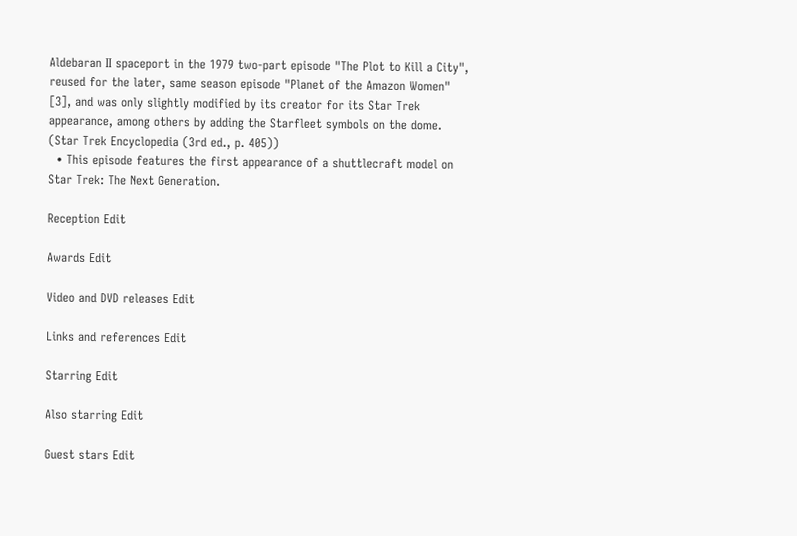Aldebaran II spaceport in the 1979 two-part episode "The Plot to Kill a City", reused for the later, same season episode "Planet of the Amazon Women" [3], and was only slightly modified by its creator for its Star Trek appearance, among others by adding the Starfleet symbols on the dome. (Star Trek Encyclopedia (3rd ed., p. 405))
  • This episode features the first appearance of a shuttlecraft model on Star Trek: The Next Generation.

Reception Edit

Awards Edit

Video and DVD releases Edit

Links and references Edit

Starring Edit

Also starring Edit

Guest stars Edit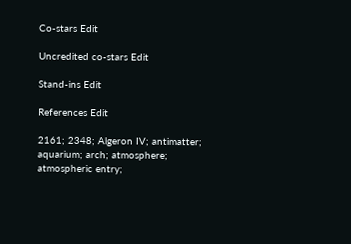Co-stars Edit

Uncredited co-stars Edit

Stand-ins Edit

References Edit

2161; 2348; Algeron IV; antimatter; aquarium; arch; atmosphere; atmospheric entry;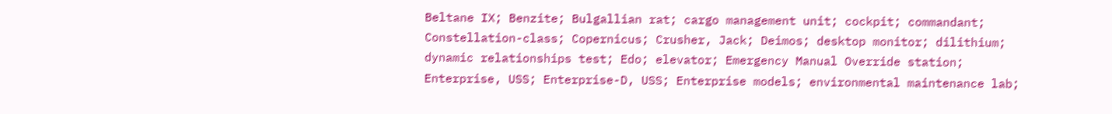Beltane IX; Benzite; Bulgallian rat; cargo management unit; cockpit; commandant; Constellation-class; Copernicus; Crusher, Jack; Deimos; desktop monitor; dilithium; dynamic relationships test; Edo; elevator; Emergency Manual Override station; Enterprise, USS; Enterprise-D, USS; Enterprise models; environmental maintenance lab;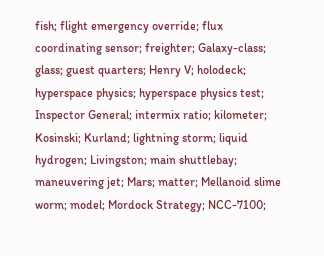fish; flight emergency override; flux coordinating sensor; freighter; Galaxy-class; glass; guest quarters; Henry V; holodeck; hyperspace physics; hyperspace physics test; Inspector General; intermix ratio; kilometer; Kosinski; Kurland; lightning storm; liquid hydrogen; Livingston; main shuttlebay; maneuvering jet; Mars; matter; Mellanoid slime worm; model; Mordock Strategy; NCC-7100;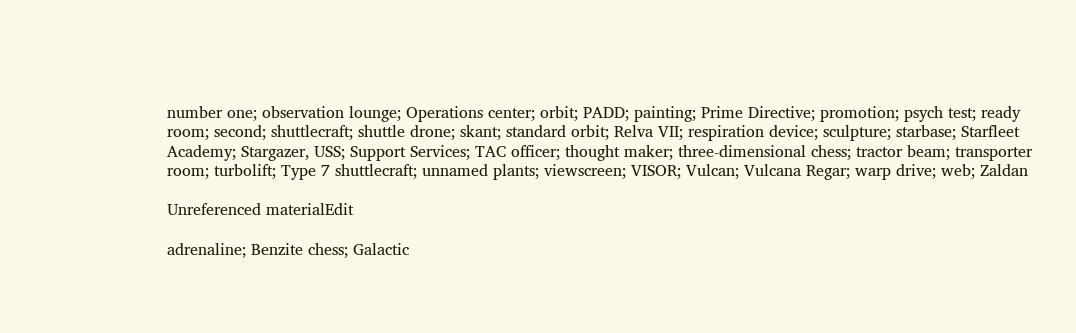number one; observation lounge; Operations center; orbit; PADD; painting; Prime Directive; promotion; psych test; ready room; second; shuttlecraft; shuttle drone; skant; standard orbit; Relva VII; respiration device; sculpture; starbase; Starfleet Academy; Stargazer, USS; Support Services; TAC officer; thought maker; three-dimensional chess; tractor beam; transporter room; turbolift; Type 7 shuttlecraft; unnamed plants; viewscreen; VISOR; Vulcan; Vulcana Regar; warp drive; web; Zaldan

Unreferenced materialEdit

adrenaline; Benzite chess; Galactic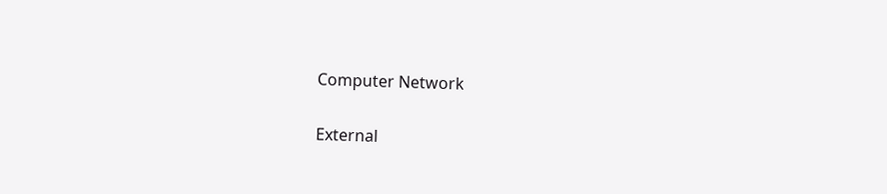Computer Network

External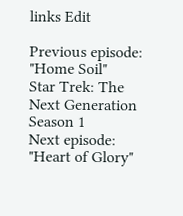links Edit

Previous episode:
"Home Soil"
Star Trek: The Next Generation
Season 1
Next episode:
"Heart of Glory"